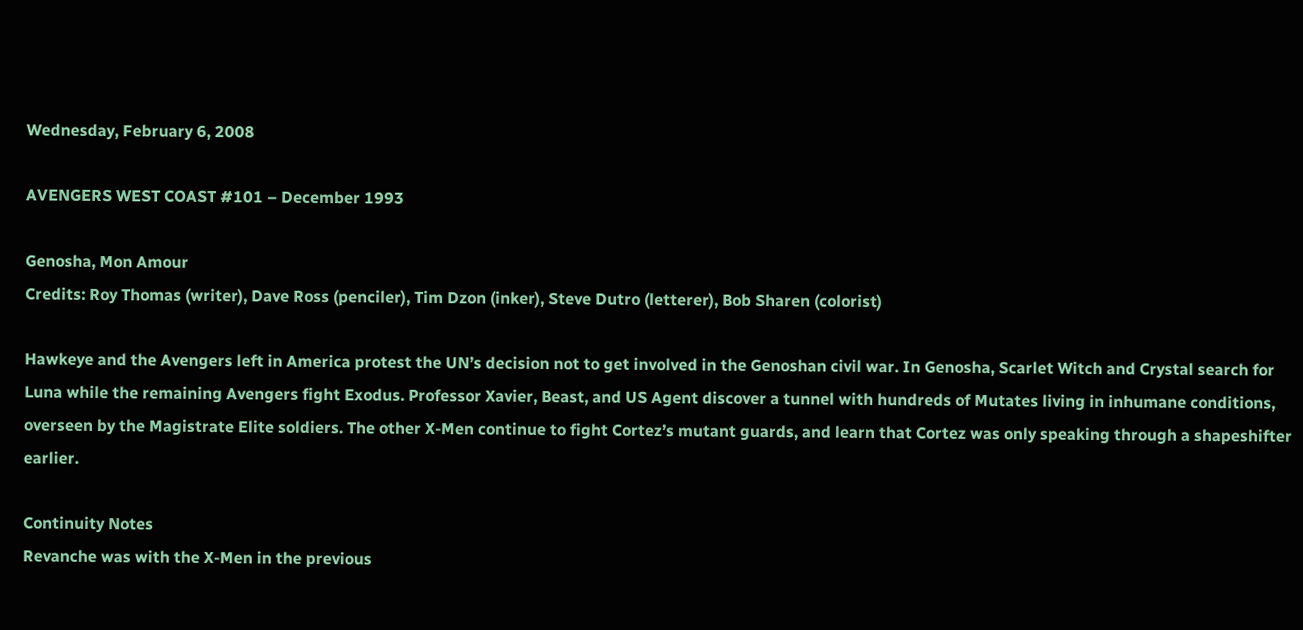Wednesday, February 6, 2008

AVENGERS WEST COAST #101 – December 1993

Genosha, Mon Amour
Credits: Roy Thomas (writer), Dave Ross (penciler), Tim Dzon (inker), Steve Dutro (letterer), Bob Sharen (colorist)

Hawkeye and the Avengers left in America protest the UN’s decision not to get involved in the Genoshan civil war. In Genosha, Scarlet Witch and Crystal search for Luna while the remaining Avengers fight Exodus. Professor Xavier, Beast, and US Agent discover a tunnel with hundreds of Mutates living in inhumane conditions, overseen by the Magistrate Elite soldiers. The other X-Men continue to fight Cortez’s mutant guards, and learn that Cortez was only speaking through a shapeshifter earlier.

Continuity Notes
Revanche was with the X-Men in the previous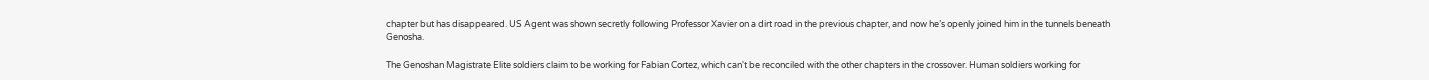chapter but has disappeared. US Agent was shown secretly following Professor Xavier on a dirt road in the previous chapter, and now he’s openly joined him in the tunnels beneath Genosha.

The Genoshan Magistrate Elite soldiers claim to be working for Fabian Cortez, which can't be reconciled with the other chapters in the crossover. Human soldiers working for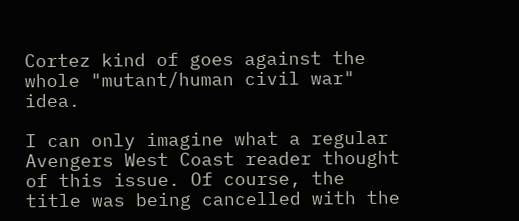Cortez kind of goes against the whole "mutant/human civil war" idea.

I can only imagine what a regular Avengers West Coast reader thought of this issue. Of course, the title was being cancelled with the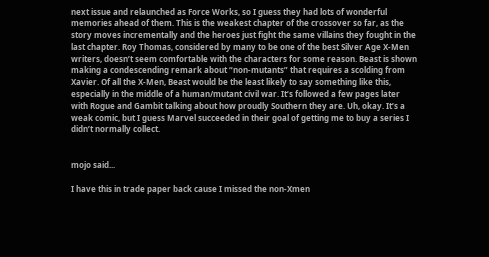next issue and relaunched as Force Works, so I guess they had lots of wonderful memories ahead of them. This is the weakest chapter of the crossover so far, as the story moves incrementally and the heroes just fight the same villains they fought in the last chapter. Roy Thomas, considered by many to be one of the best Silver Age X-Men writers, doesn’t seem comfortable with the characters for some reason. Beast is shown making a condescending remark about “non-mutants” that requires a scolding from Xavier. Of all the X-Men, Beast would be the least likely to say something like this, especially in the middle of a human/mutant civil war. It’s followed a few pages later with Rogue and Gambit talking about how proudly Southern they are. Uh, okay. It’s a weak comic, but I guess Marvel succeeded in their goal of getting me to buy a series I didn’t normally collect.


mojo said...

I have this in trade paper back cause I missed the non-Xmen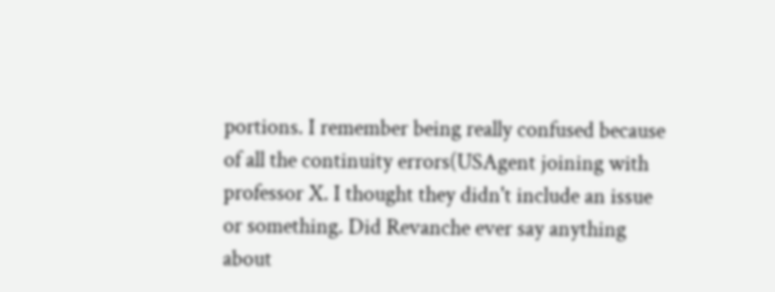portions. I remember being really confused because of all the continuity errors(USAgent joining with professor X. I thought they didn't include an issue or something. Did Revanche ever say anything about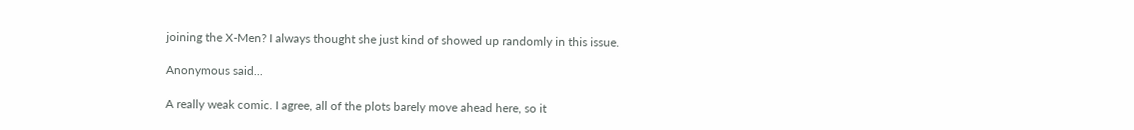joining the X-Men? I always thought she just kind of showed up randomly in this issue.

Anonymous said...

A really weak comic. I agree, all of the plots barely move ahead here, so it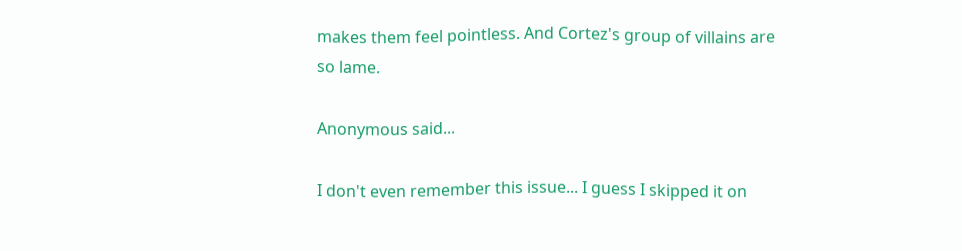makes them feel pointless. And Cortez's group of villains are so lame.

Anonymous said...

I don't even remember this issue... I guess I skipped it on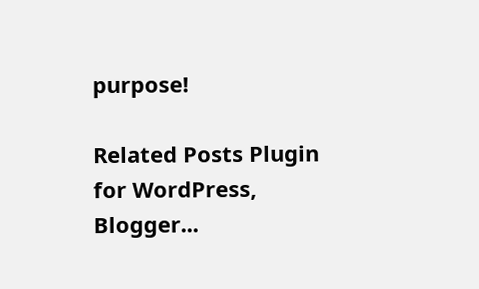purpose!

Related Posts Plugin for WordPress, Blogger...